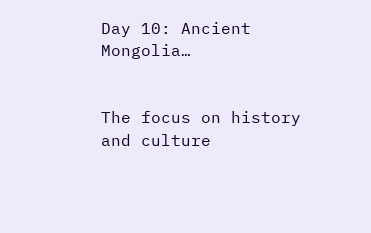Day 10: Ancient Mongolia…


The focus on history and culture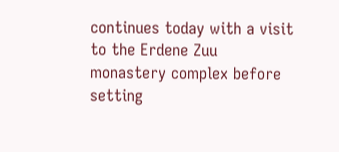continues today with a visit to the Erdene Zuu monastery complex before setting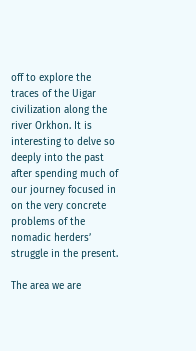off to explore the traces of the Uigar civilization along the river Orkhon. It is interesting to delve so deeply into the past after spending much of our journey focused in on the very concrete problems of the nomadic herders’ struggle in the present.

The area we are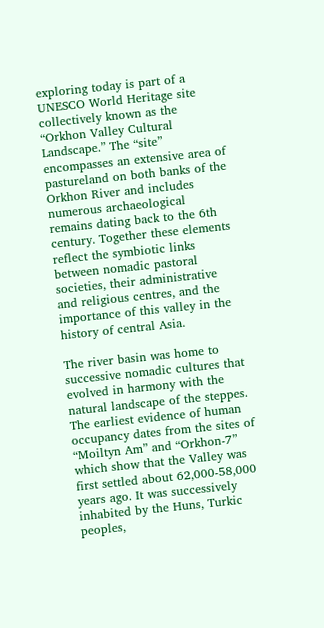exploring today is part of a UNESCO World Heritage site collectively known as the “Orkhon Valley Cultural Landscape.” The “site” encompasses an extensive area of pastureland on both banks of the Orkhon River and includes numerous archaeological remains dating back to the 6th century. Together these elements reflect the symbiotic links between nomadic pastoral societies, their administrative and religious centres, and the importance of this valley in the history of central Asia.

The river basin was home to successive nomadic cultures that evolved in harmony with the natural landscape of the steppes. The earliest evidence of human occupancy dates from the sites of “Moiltyn Am” and “Orkhon-7” which show that the Valley was first settled about 62,000-58,000 years ago. It was successively inhabited by the Huns, Turkic peoples,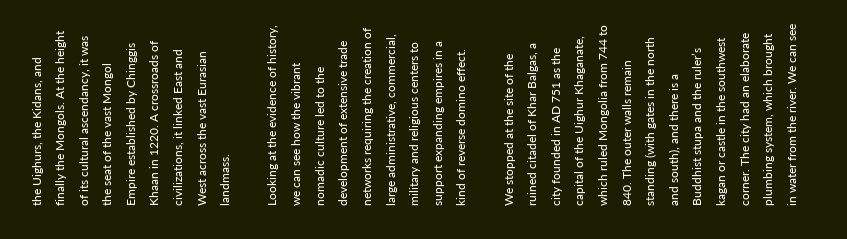the Uighurs, the Kidans, and finally the Mongols. At the height of its cultural ascendancy, it was the seat of the vast Mongol Empire established by Chinggis Khaan in 1220. A crossroads of civilizations, it linked East and West across the vast Eurasian landmass.

Looking at the evidence of history, we can see how the vibrant nomadic culture led to the development of extensive trade networks requiring the creation of large administrative, commercial, military and religious centers to support expanding empires in a kind of reverse domino effect.

We stopped at the site of the ruined citadel of Khar Balgas, a city founded in AD 751 as the capital of the Uighur Khaganate, which ruled Mongolia from 744 to 840. The outer walls remain standing (with gates in the north and south), and there is a Buddhist stupa and the ruler’s kagan or castle in the southwest corner. The city had an elaborate plumbing system, which brought in water from the river. We can see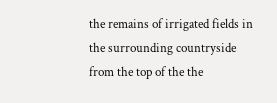the remains of irrigated fields in the surrounding countryside from the top of the the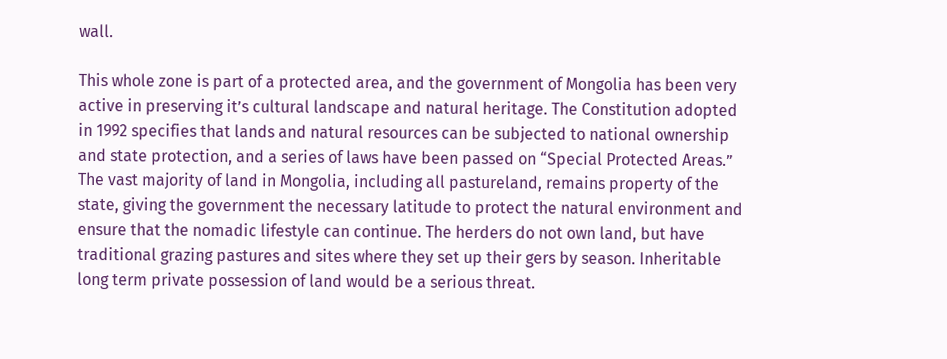wall.

This whole zone is part of a protected area, and the government of Mongolia has been very active in preserving it’s cultural landscape and natural heritage. The Constitution adopted in 1992 specifies that lands and natural resources can be subjected to national ownership and state protection, and a series of laws have been passed on “Special Protected Areas.” The vast majority of land in Mongolia, including all pastureland, remains property of the state, giving the government the necessary latitude to protect the natural environment and ensure that the nomadic lifestyle can continue. The herders do not own land, but have traditional grazing pastures and sites where they set up their gers by season. Inheritable long term private possession of land would be a serious threat.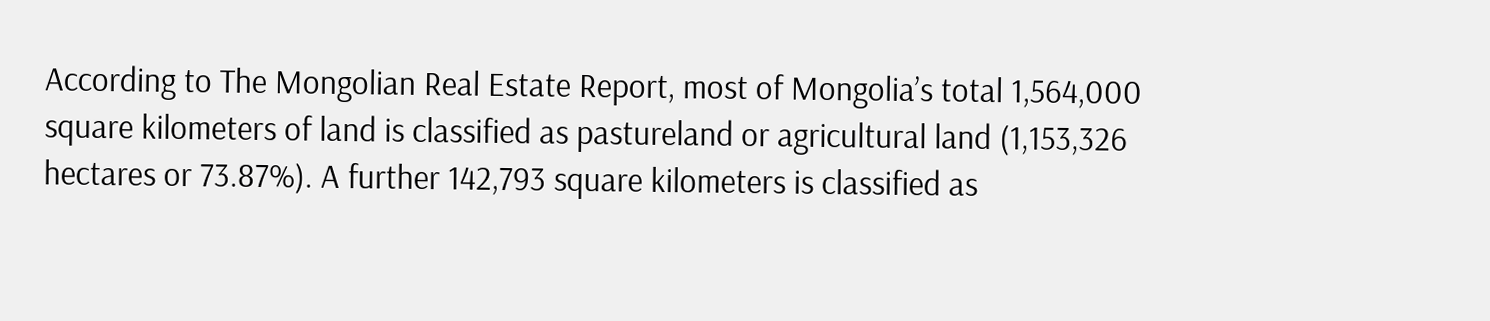According to The Mongolian Real Estate Report, most of Mongolia’s total 1,564,000 square kilometers of land is classified as pastureland or agricultural land (1,153,326 hectares or 73.87%). A further 142,793 square kilometers is classified as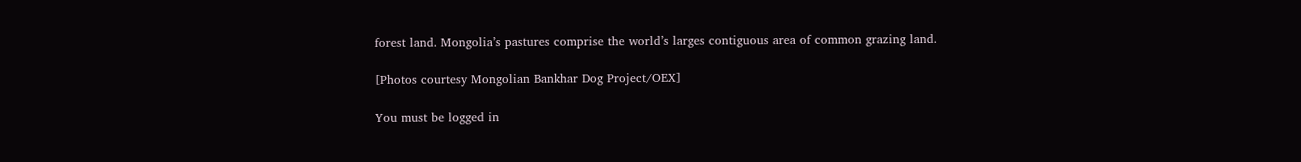forest land. Mongolia’s pastures comprise the world’s larges contiguous area of common grazing land.

[Photos courtesy Mongolian Bankhar Dog Project/OEX]

You must be logged in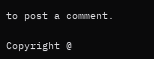to post a comment.

Copyright @